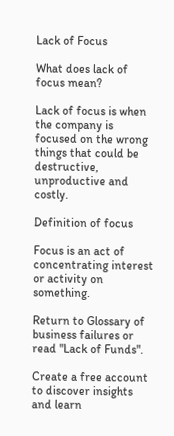Lack of Focus

What does lack of focus mean?

Lack of focus is when the company is focused on the wrong things that could be destructive, unproductive and costly.

Definition of focus

Focus is an act of concentrating interest or activity on something.

Return to Glossary of business failures or read "Lack of Funds".

Create a free account to discover insights and learn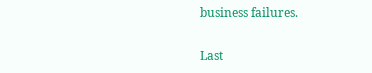business failures.

Last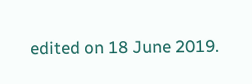edited on 18 June 2019.